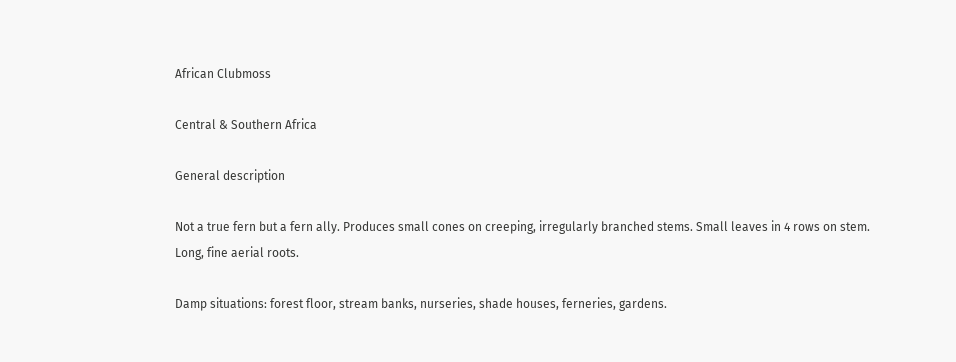African Clubmoss

Central & Southern Africa

General description

Not a true fern but a fern ally. Produces small cones on creeping, irregularly branched stems. Small leaves in 4 rows on stem. Long, fine aerial roots.

Damp situations: forest floor, stream banks, nurseries, shade houses, ferneries, gardens.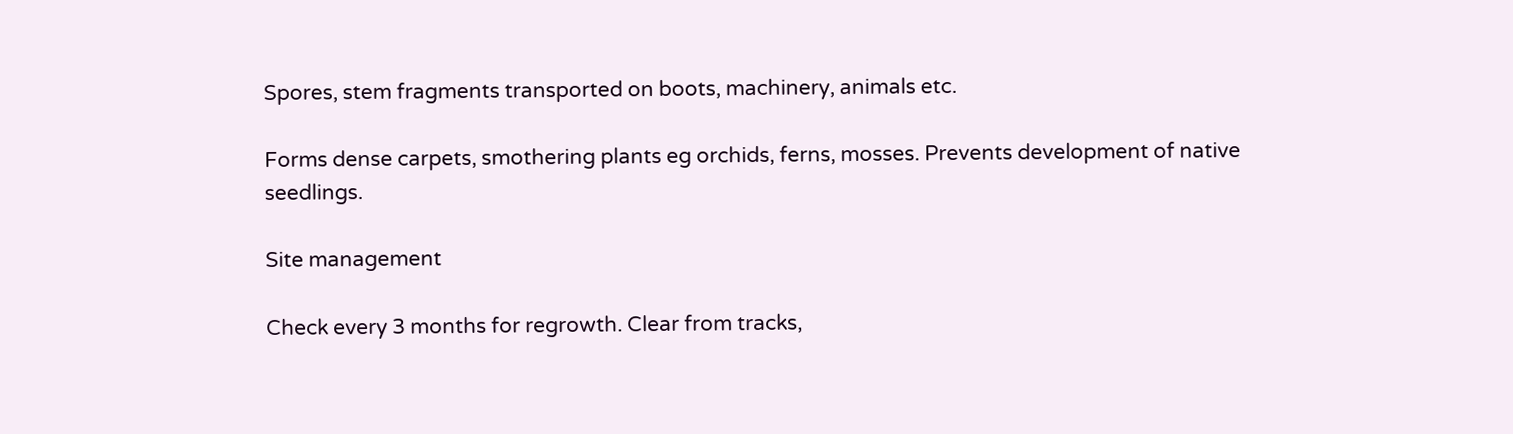Spores, stem fragments transported on boots, machinery, animals etc.

Forms dense carpets, smothering plants eg orchids, ferns, mosses. Prevents development of native seedlings.

Site management

Check every 3 months for regrowth. Clear from tracks,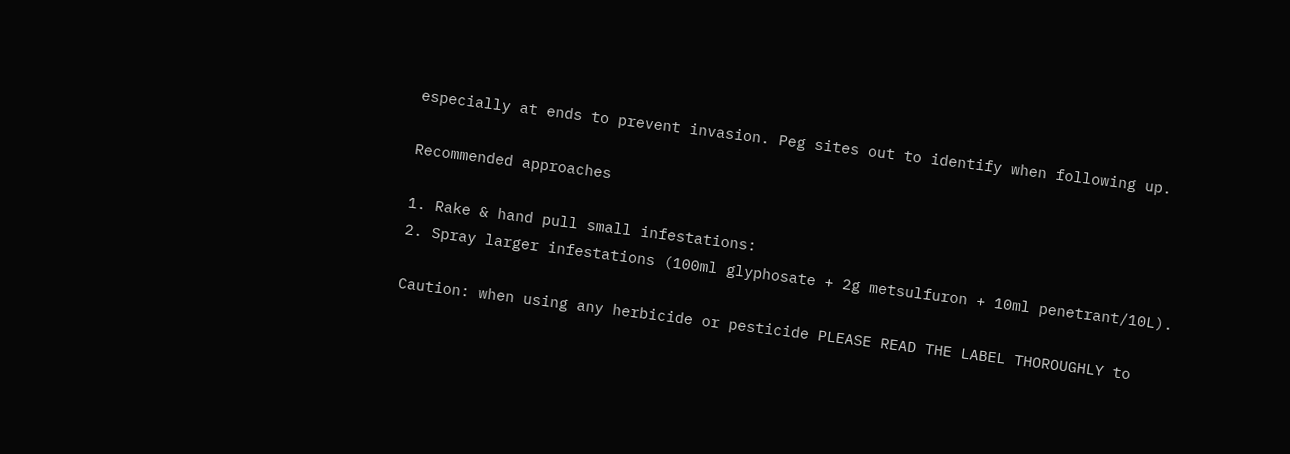especially at ends to prevent invasion. Peg sites out to identify when following up.

Recommended approaches

1. Rake & hand pull small infestations:
2. Spray larger infestations (100ml glyphosate + 2g metsulfuron + 10ml penetrant/10L).

Caution: when using any herbicide or pesticide PLEASE READ THE LABEL THOROUGHLY to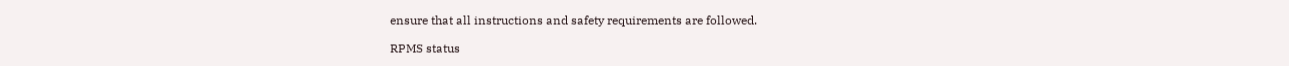ensure that all instructions and safety requirements are followed.

RPMS status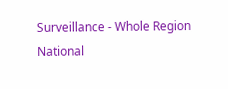Surveillance - Whole Region
National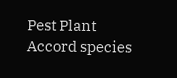Pest Plant Accord species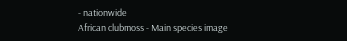- nationwide
African clubmoss - Main species image